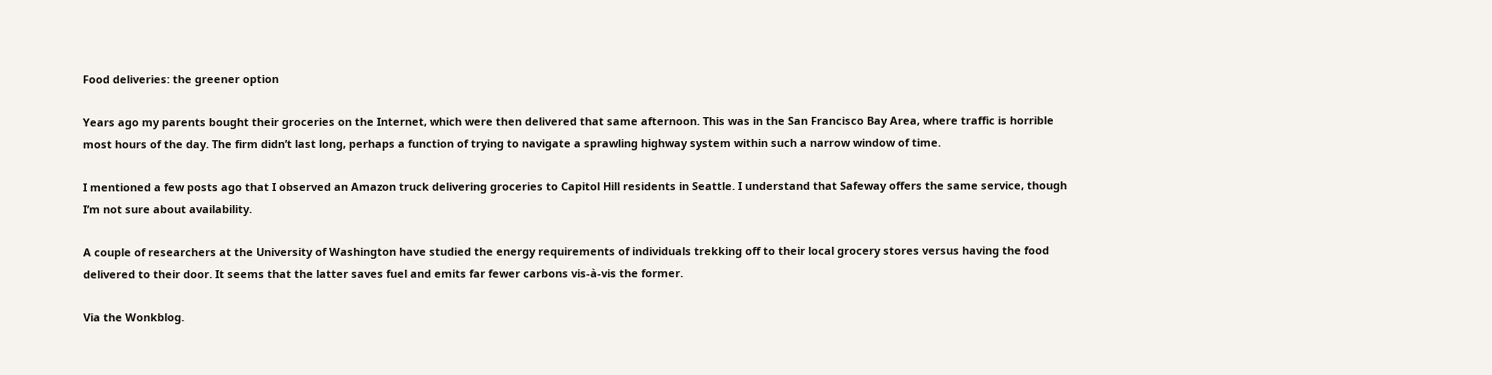Food deliveries: the greener option

Years ago my parents bought their groceries on the Internet, which were then delivered that same afternoon. This was in the San Francisco Bay Area, where traffic is horrible most hours of the day. The firm didn’t last long, perhaps a function of trying to navigate a sprawling highway system within such a narrow window of time.

I mentioned a few posts ago that I observed an Amazon truck delivering groceries to Capitol Hill residents in Seattle. I understand that Safeway offers the same service, though I’m not sure about availability.

A couple of researchers at the University of Washington have studied the energy requirements of individuals trekking off to their local grocery stores versus having the food delivered to their door. It seems that the latter saves fuel and emits far fewer carbons vis-à-vis the former.

Via the Wonkblog.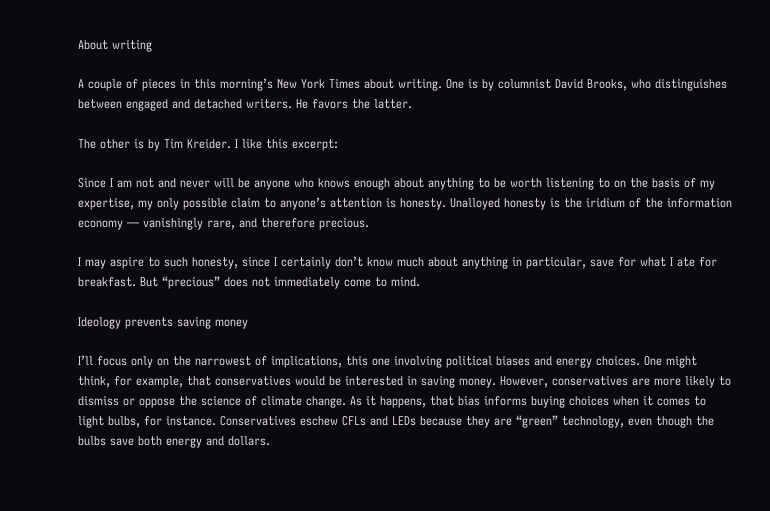About writing

A couple of pieces in this morning’s New York Times about writing. One is by columnist David Brooks, who distinguishes between engaged and detached writers. He favors the latter.

The other is by Tim Kreider. I like this excerpt:

Since I am not and never will be anyone who knows enough about anything to be worth listening to on the basis of my expertise, my only possible claim to anyone’s attention is honesty. Unalloyed honesty is the iridium of the information economy — vanishingly rare, and therefore precious.

I may aspire to such honesty, since I certainly don’t know much about anything in particular, save for what I ate for breakfast. But “precious” does not immediately come to mind.

Ideology prevents saving money

I’ll focus only on the narrowest of implications, this one involving political biases and energy choices. One might think, for example, that conservatives would be interested in saving money. However, conservatives are more likely to dismiss or oppose the science of climate change. As it happens, that bias informs buying choices when it comes to light bulbs, for instance. Conservatives eschew CFLs and LEDs because they are “green” technology, even though the bulbs save both energy and dollars.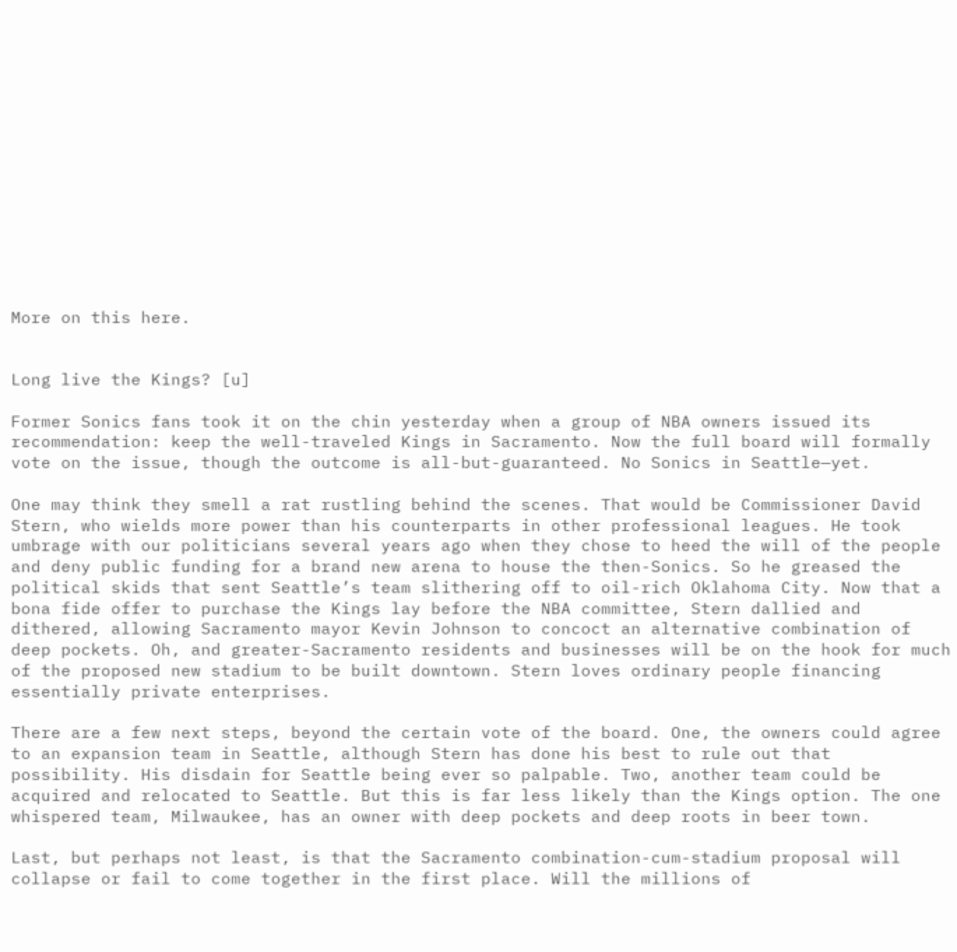More on this here.


Long live the Kings? [u]

Former Sonics fans took it on the chin yesterday when a group of NBA owners issued its recommendation: keep the well-traveled Kings in Sacramento. Now the full board will formally vote on the issue, though the outcome is all-but-guaranteed. No Sonics in Seattle—yet.

One may think they smell a rat rustling behind the scenes. That would be Commissioner David Stern, who wields more power than his counterparts in other professional leagues. He took umbrage with our politicians several years ago when they chose to heed the will of the people and deny public funding for a brand new arena to house the then-Sonics. So he greased the political skids that sent Seattle’s team slithering off to oil-rich Oklahoma City. Now that a bona fide offer to purchase the Kings lay before the NBA committee, Stern dallied and dithered, allowing Sacramento mayor Kevin Johnson to concoct an alternative combination of deep pockets. Oh, and greater-Sacramento residents and businesses will be on the hook for much of the proposed new stadium to be built downtown. Stern loves ordinary people financing essentially private enterprises.

There are a few next steps, beyond the certain vote of the board. One, the owners could agree to an expansion team in Seattle, although Stern has done his best to rule out that possibility. His disdain for Seattle being ever so palpable. Two, another team could be acquired and relocated to Seattle. But this is far less likely than the Kings option. The one whispered team, Milwaukee, has an owner with deep pockets and deep roots in beer town.

Last, but perhaps not least, is that the Sacramento combination-cum-stadium proposal will collapse or fail to come together in the first place. Will the millions of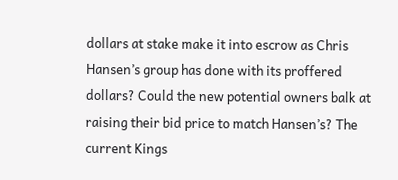dollars at stake make it into escrow as Chris Hansen’s group has done with its proffered dollars? Could the new potential owners balk at raising their bid price to match Hansen’s? The current Kings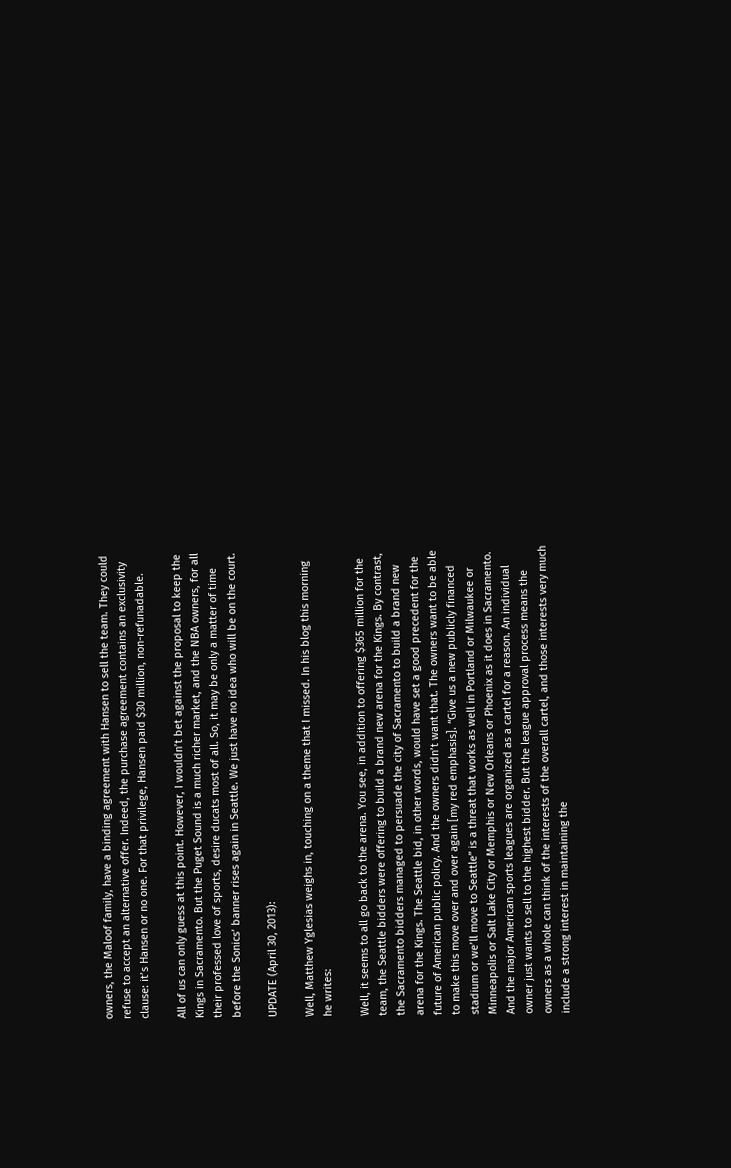owners, the Maloof family, have a binding agreement with Hansen to sell the team. They could refuse to accept an alternative offer. Indeed, the purchase agreement contains an exclusivity clause: it’s Hansen or no one. For that privilege, Hansen paid $30 million, non-refunadable.

All of us can only guess at this point. However, I wouldn’t bet against the proposal to keep the Kings in Sacramento. But the Puget Sound is a much richer market, and the NBA owners, for all their professed love of sports, desire ducats most of all. So, it may be only a matter of time before the Sonics’ banner rises again in Seattle. We just have no idea who will be on the court.

UPDATE (April 30, 2013):

Well, Matthew Yglesias weighs in, touching on a theme that I missed. In his blog this morning he writes:

Well, it seems to all go back to the arena. You see, in addition to offering $365 million for the team, the Seattle bidders were offering to build a brand new arena for the Kings. By contrast, the Sacramento bidders managed to persuade the city of Sacramento to build a brand new arena for the Kings. The Seattle bid, in other words, would have set a good precedent for the future of American public policy. And the owners didn’t want that. The owners want to be able to make this move over and over again [my red emphasis]. “Give us a new publicly financed stadium or we’ll move to Seattle” is a threat that works as well in Portland or Milwaukee or Minneapolis or Salt Lake City or Memphis or New Orleans or Phoenix as it does in Sacramento. And the major American sports leagues are organized as a cartel for a reason. An individual owner just wants to sell to the highest bidder. But the league approval process means the owners as a whole can think of the interests of the overall cartel, and those interests very much include a strong interest in maintaining the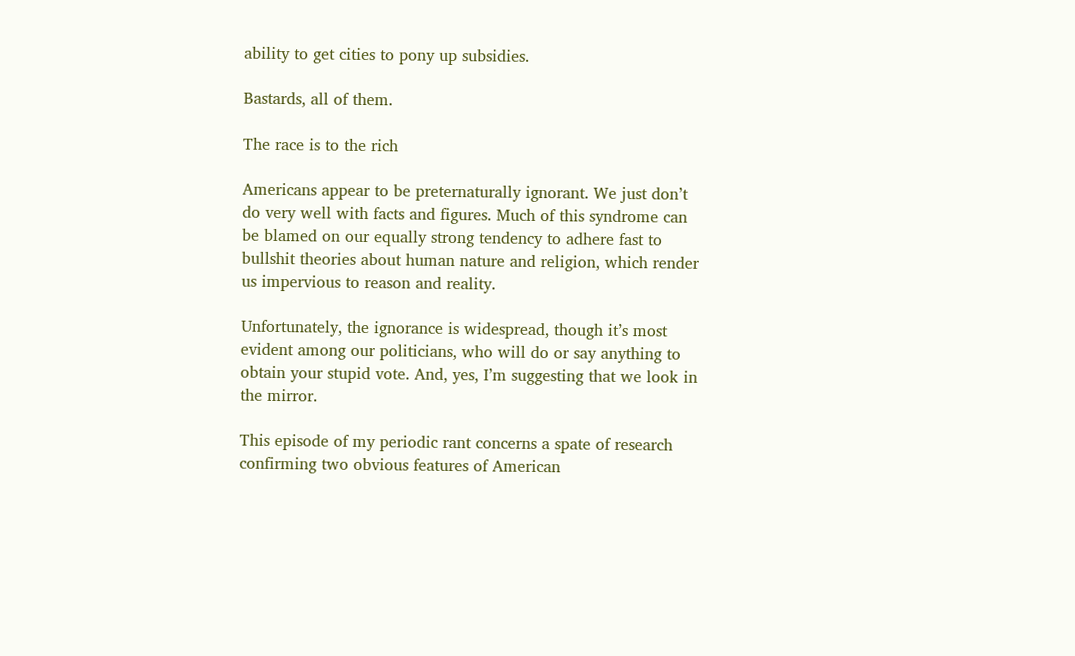ability to get cities to pony up subsidies.

Bastards, all of them.

The race is to the rich

Americans appear to be preternaturally ignorant. We just don’t do very well with facts and figures. Much of this syndrome can be blamed on our equally strong tendency to adhere fast to bullshit theories about human nature and religion, which render us impervious to reason and reality.

Unfortunately, the ignorance is widespread, though it’s most evident among our politicians, who will do or say anything to obtain your stupid vote. And, yes, I’m suggesting that we look in the mirror.

This episode of my periodic rant concerns a spate of research confirming two obvious features of American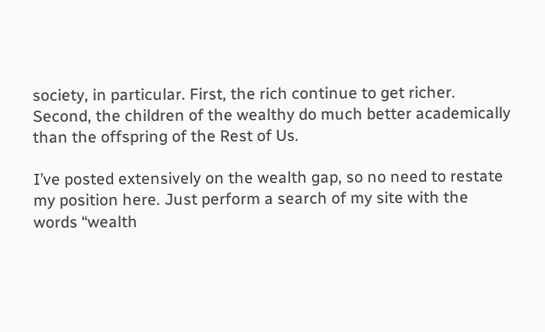society, in particular. First, the rich continue to get richer. Second, the children of the wealthy do much better academically than the offspring of the Rest of Us.

I’ve posted extensively on the wealth gap, so no need to restate my position here. Just perform a search of my site with the words “wealth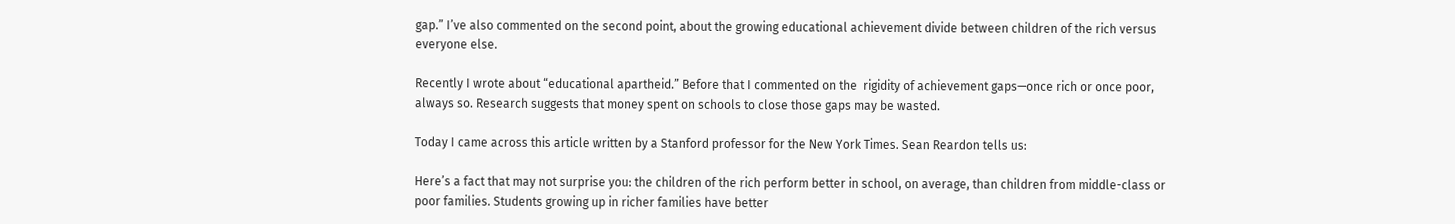gap.” I’ve also commented on the second point, about the growing educational achievement divide between children of the rich versus everyone else.

Recently I wrote about “educational apartheid.” Before that I commented on the  rigidity of achievement gaps—once rich or once poor, always so. Research suggests that money spent on schools to close those gaps may be wasted.

Today I came across this article written by a Stanford professor for the New York Times. Sean Reardon tells us:

Here’s a fact that may not surprise you: the children of the rich perform better in school, on average, than children from middle-class or poor families. Students growing up in richer families have better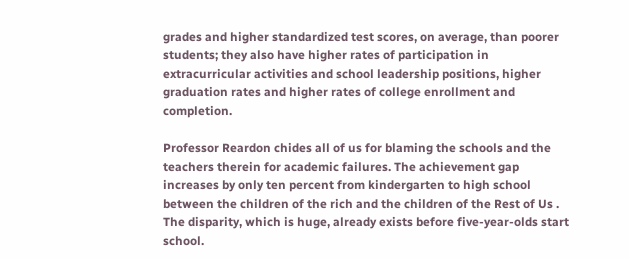grades and higher standardized test scores, on average, than poorer students; they also have higher rates of participation in extracurricular activities and school leadership positions, higher graduation rates and higher rates of college enrollment and completion.

Professor Reardon chides all of us for blaming the schools and the teachers therein for academic failures. The achievement gap increases by only ten percent from kindergarten to high school between the children of the rich and the children of the Rest of Us . The disparity, which is huge, already exists before five-year-olds start school.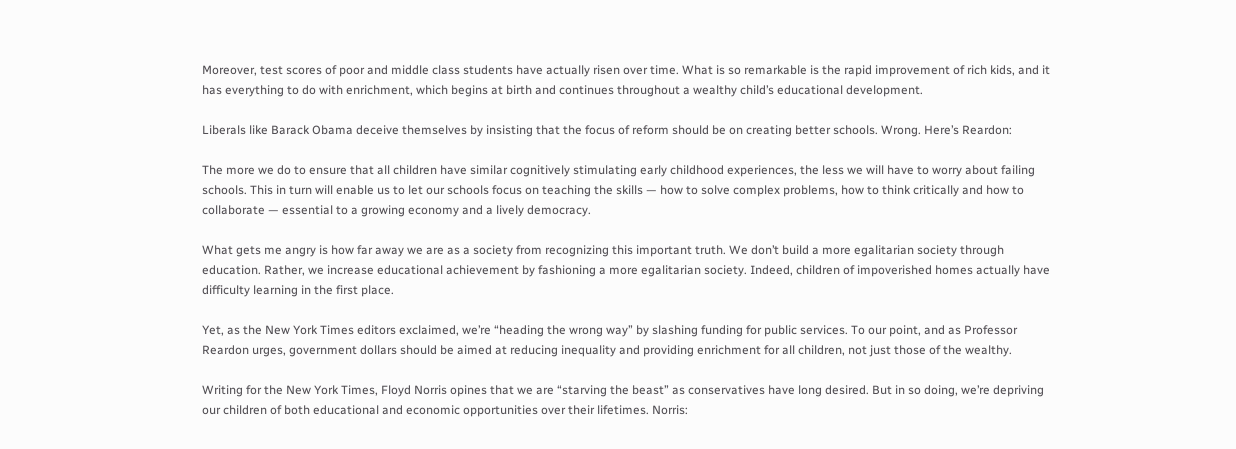Moreover, test scores of poor and middle class students have actually risen over time. What is so remarkable is the rapid improvement of rich kids, and it has everything to do with enrichment, which begins at birth and continues throughout a wealthy child’s educational development.

Liberals like Barack Obama deceive themselves by insisting that the focus of reform should be on creating better schools. Wrong. Here’s Reardon:

The more we do to ensure that all children have similar cognitively stimulating early childhood experiences, the less we will have to worry about failing schools. This in turn will enable us to let our schools focus on teaching the skills — how to solve complex problems, how to think critically and how to collaborate — essential to a growing economy and a lively democracy.

What gets me angry is how far away we are as a society from recognizing this important truth. We don’t build a more egalitarian society through education. Rather, we increase educational achievement by fashioning a more egalitarian society. Indeed, children of impoverished homes actually have difficulty learning in the first place.

Yet, as the New York Times editors exclaimed, we’re “heading the wrong way” by slashing funding for public services. To our point, and as Professor Reardon urges, government dollars should be aimed at reducing inequality and providing enrichment for all children, not just those of the wealthy.

Writing for the New York Times, Floyd Norris opines that we are “starving the beast” as conservatives have long desired. But in so doing, we’re depriving our children of both educational and economic opportunities over their lifetimes. Norris: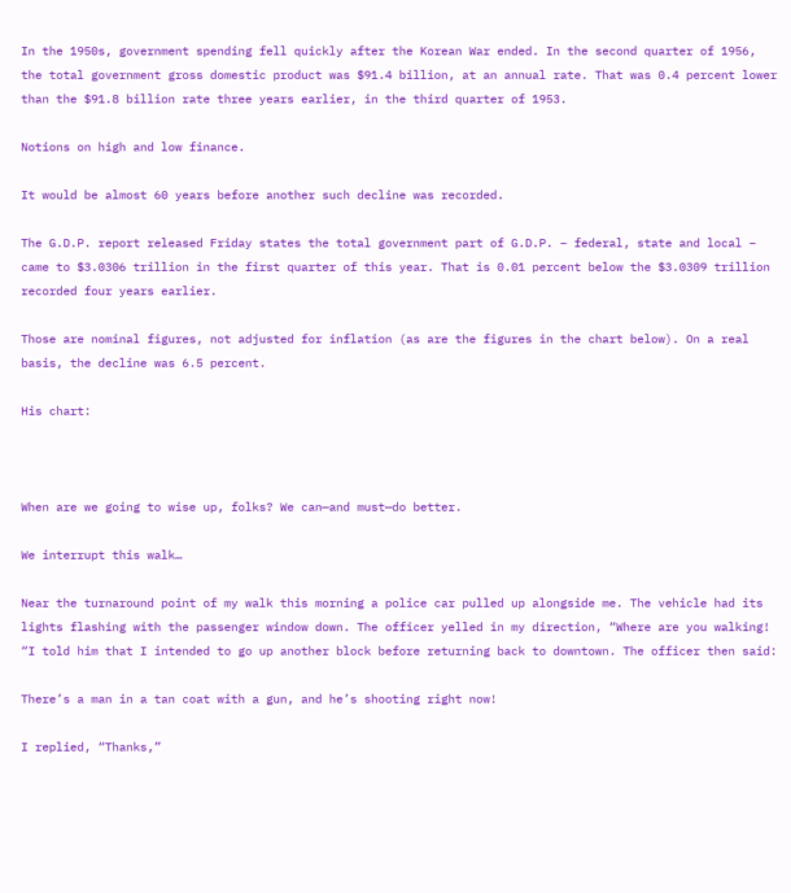In the 1950s, government spending fell quickly after the Korean War ended. In the second quarter of 1956, the total government gross domestic product was $91.4 billion, at an annual rate. That was 0.4 percent lower than the $91.8 billion rate three years earlier, in the third quarter of 1953.

Notions on high and low finance.

It would be almost 60 years before another such decline was recorded.

The G.D.P. report released Friday states the total government part of G.D.P. – federal, state and local – came to $3.0306 trillion in the first quarter of this year. That is 0.01 percent below the $3.0309 trillion recorded four years earlier.

Those are nominal figures, not adjusted for inflation (as are the figures in the chart below). On a real basis, the decline was 6.5 percent.

His chart:



When are we going to wise up, folks? We can—and must—do better.

We interrupt this walk…

Near the turnaround point of my walk this morning a police car pulled up alongside me. The vehicle had its lights flashing with the passenger window down. The officer yelled in my direction, “Where are you walking! “I told him that I intended to go up another block before returning back to downtown. The officer then said:

There’s a man in a tan coat with a gun, and he’s shooting right now!

I replied, “Thanks,”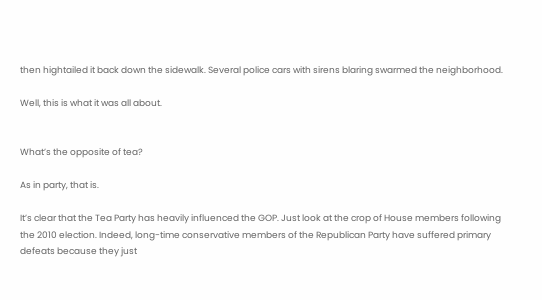then hightailed it back down the sidewalk. Several police cars with sirens blaring swarmed the neighborhood.

Well, this is what it was all about.


What’s the opposite of tea?

As in party, that is.

It’s clear that the Tea Party has heavily influenced the GOP. Just look at the crop of House members following the 2010 election. Indeed, long-time conservative members of the Republican Party have suffered primary defeats because they just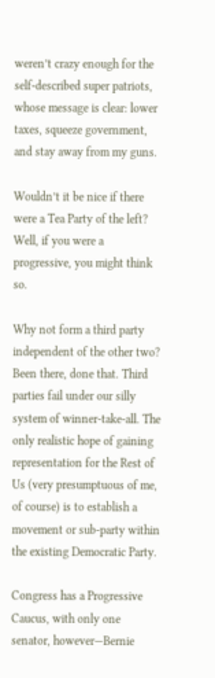weren’t crazy enough for the self-described super patriots, whose message is clear: lower taxes, squeeze government, and stay away from my guns.

Wouldn’t it be nice if there were a Tea Party of the left? Well, if you were a progressive, you might think so.

Why not form a third party independent of the other two? Been there, done that. Third parties fail under our silly system of winner-take-all. The only realistic hope of gaining representation for the Rest of Us (very presumptuous of me, of course) is to establish a movement or sub-party within the existing Democratic Party.

Congress has a Progressive Caucus, with only one senator, however—Bernie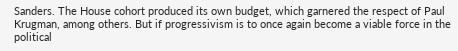Sanders. The House cohort produced its own budget, which garnered the respect of Paul Krugman, among others. But if progressivism is to once again become a viable force in the political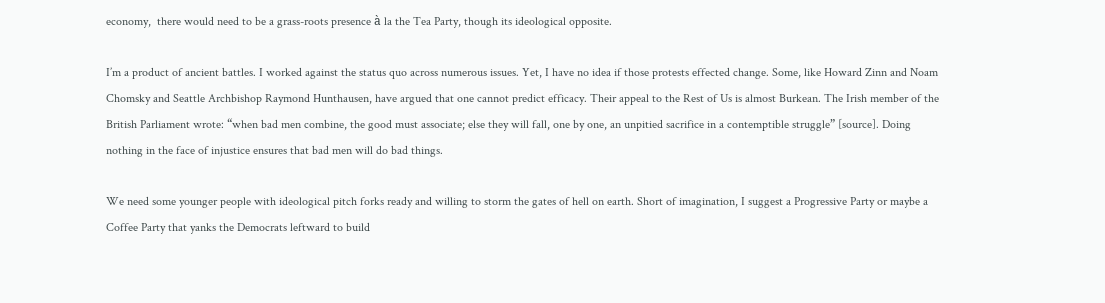economy,  there would need to be a grass-roots presence à la the Tea Party, though its ideological opposite.

I’m a product of ancient battles. I worked against the status quo across numerous issues. Yet, I have no idea if those protests effected change. Some, like Howard Zinn and Noam Chomsky and Seattle Archbishop Raymond Hunthausen, have argued that one cannot predict efficacy. Their appeal to the Rest of Us is almost Burkean. The Irish member of the British Parliament wrote: “when bad men combine, the good must associate; else they will fall, one by one, an unpitied sacrifice in a contemptible struggle” [source]. Doing nothing in the face of injustice ensures that bad men will do bad things.

We need some younger people with ideological pitch forks ready and willing to storm the gates of hell on earth. Short of imagination, I suggest a Progressive Party or maybe a Coffee Party that yanks the Democrats leftward to build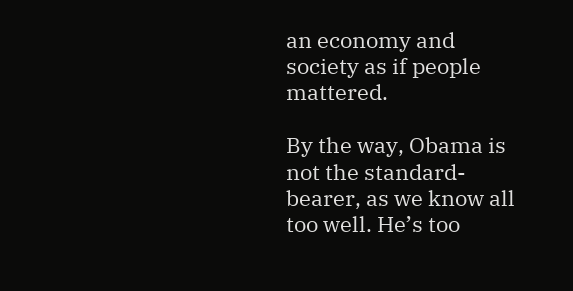an economy and society as if people mattered.

By the way, Obama is not the standard-bearer, as we know all too well. He’s too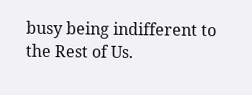busy being indifferent to the Rest of Us.